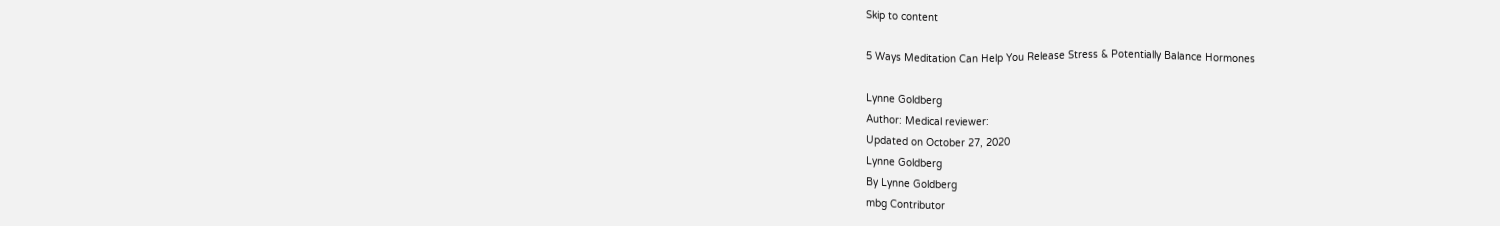Skip to content

5 Ways Meditation Can Help You Release Stress & Potentially Balance Hormones

Lynne Goldberg
Author: Medical reviewer:
Updated on October 27, 2020
Lynne Goldberg
By Lynne Goldberg
mbg Contributor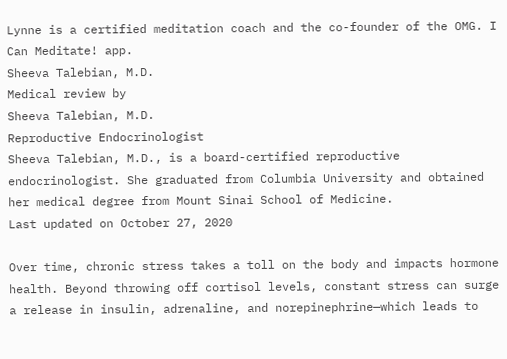Lynne is a certified meditation coach and the co-founder of the OMG. I Can Meditate! app.
Sheeva Talebian, M.D.
Medical review by
Sheeva Talebian, M.D.
Reproductive Endocrinologist
Sheeva Talebian, M.D., is a board-certified reproductive endocrinologist. She graduated from Columbia University and obtained her medical degree from Mount Sinai School of Medicine.
Last updated on October 27, 2020

Over time, chronic stress takes a toll on the body and impacts hormone health. Beyond throwing off cortisol levels, constant stress can surge a release in insulin, adrenaline, and norepinephrine—which leads to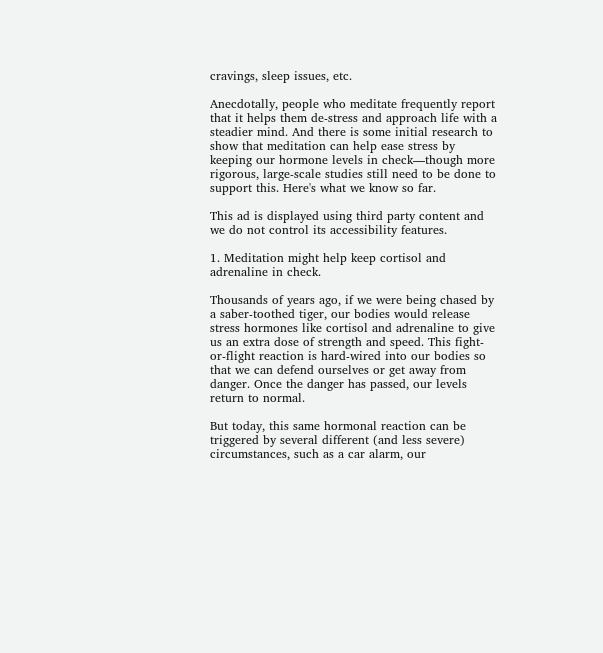cravings, sleep issues, etc.

Anecdotally, people who meditate frequently report that it helps them de-stress and approach life with a steadier mind. And there is some initial research to show that meditation can help ease stress by keeping our hormone levels in check—though more rigorous, large-scale studies still need to be done to support this. Here's what we know so far.

This ad is displayed using third party content and we do not control its accessibility features.

1. Meditation might help keep cortisol and adrenaline in check.

Thousands of years ago, if we were being chased by a saber-toothed tiger, our bodies would release stress hormones like cortisol and adrenaline to give us an extra dose of strength and speed. This fight-or-flight reaction is hard-wired into our bodies so that we can defend ourselves or get away from danger. Once the danger has passed, our levels return to normal.

But today, this same hormonal reaction can be triggered by several different (and less severe) circumstances, such as a car alarm, our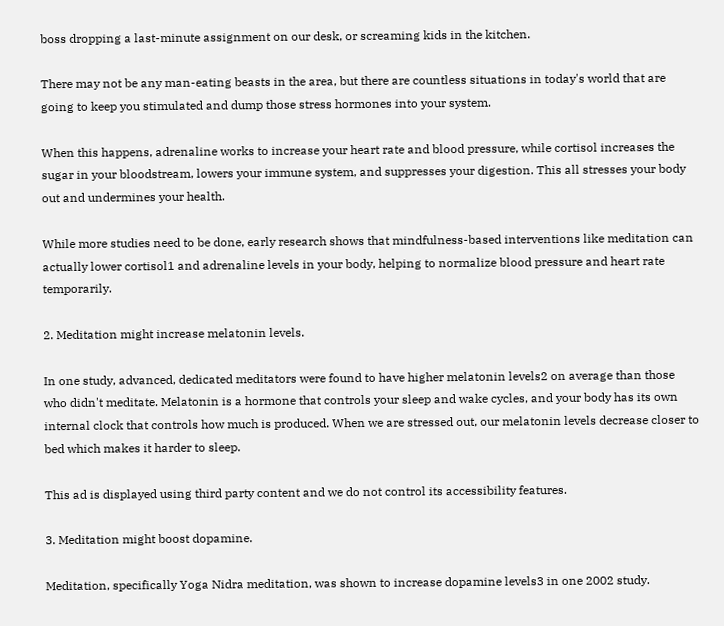boss dropping a last-minute assignment on our desk, or screaming kids in the kitchen.

There may not be any man-eating beasts in the area, but there are countless situations in today's world that are going to keep you stimulated and dump those stress hormones into your system.

When this happens, adrenaline works to increase your heart rate and blood pressure, while cortisol increases the sugar in your bloodstream, lowers your immune system, and suppresses your digestion. This all stresses your body out and undermines your health.

While more studies need to be done, early research shows that mindfulness-based interventions like meditation can actually lower cortisol1 and adrenaline levels in your body, helping to normalize blood pressure and heart rate temporarily.

2. Meditation might increase melatonin levels.

In one study, advanced, dedicated meditators were found to have higher melatonin levels2 on average than those who didn't meditate. Melatonin is a hormone that controls your sleep and wake cycles, and your body has its own internal clock that controls how much is produced. When we are stressed out, our melatonin levels decrease closer to bed which makes it harder to sleep.

This ad is displayed using third party content and we do not control its accessibility features.

3. Meditation might boost dopamine.

Meditation, specifically Yoga Nidra meditation, was shown to increase dopamine levels3 in one 2002 study.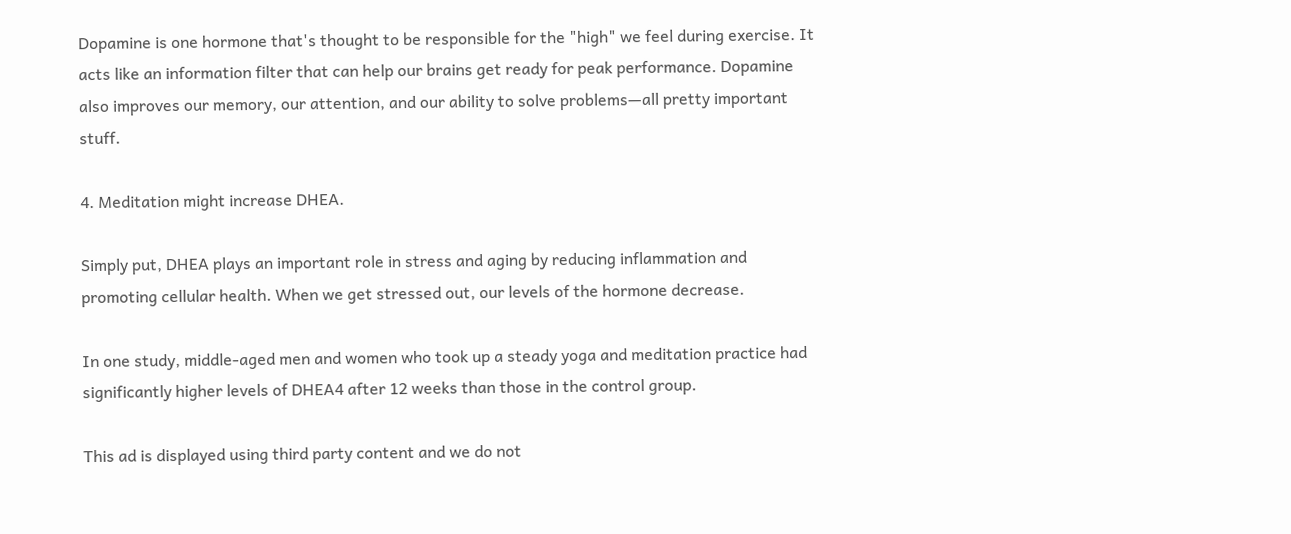Dopamine is one hormone that's thought to be responsible for the "high" we feel during exercise. It acts like an information filter that can help our brains get ready for peak performance. Dopamine also improves our memory, our attention, and our ability to solve problems—all pretty important stuff.

4. Meditation might increase DHEA.

Simply put, DHEA plays an important role in stress and aging by reducing inflammation and promoting cellular health. When we get stressed out, our levels of the hormone decrease.

In one study, middle-aged men and women who took up a steady yoga and meditation practice had significantly higher levels of DHEA4 after 12 weeks than those in the control group.

This ad is displayed using third party content and we do not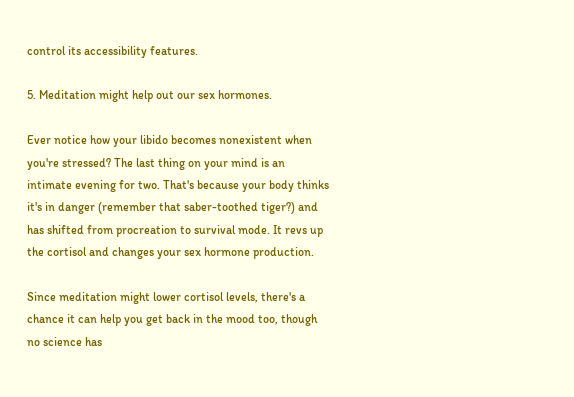control its accessibility features.

5. Meditation might help out our sex hormones.

Ever notice how your libido becomes nonexistent when you're stressed? The last thing on your mind is an intimate evening for two. That's because your body thinks it's in danger (remember that saber-toothed tiger?) and has shifted from procreation to survival mode. It revs up the cortisol and changes your sex hormone production.

Since meditation might lower cortisol levels, there's a chance it can help you get back in the mood too, though no science has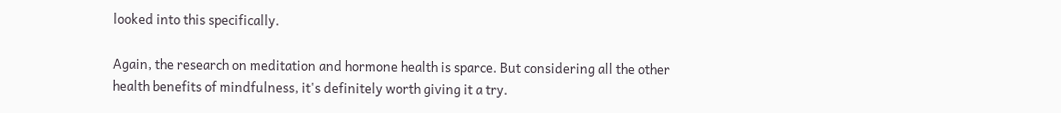looked into this specifically.

Again, the research on meditation and hormone health is sparce. But considering all the other health benefits of mindfulness, it's definitely worth giving it a try.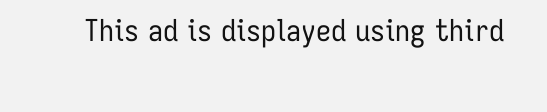This ad is displayed using third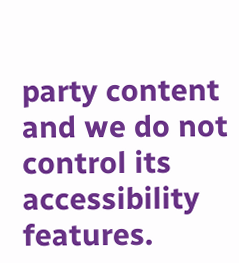party content and we do not control its accessibility features.